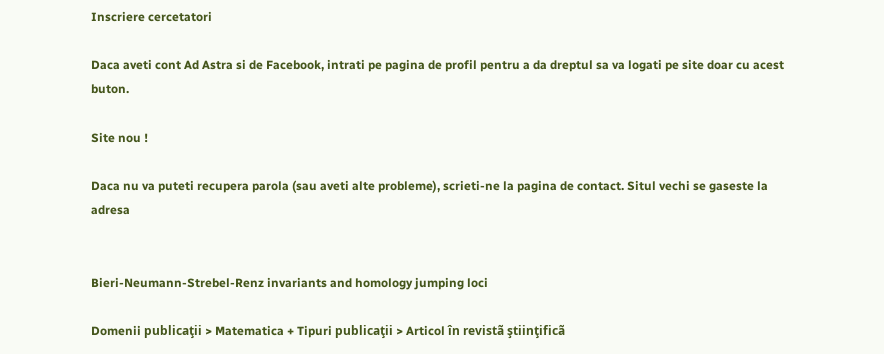Inscriere cercetatori

Daca aveti cont Ad Astra si de Facebook, intrati pe pagina de profil pentru a da dreptul sa va logati pe site doar cu acest buton.

Site nou !

Daca nu va puteti recupera parola (sau aveti alte probleme), scrieti-ne la pagina de contact. Situl vechi se gaseste la adresa


Bieri-Neumann-Strebel-Renz invariants and homology jumping loci

Domenii publicaţii > Matematica + Tipuri publicaţii > Articol în revistã ştiinţificã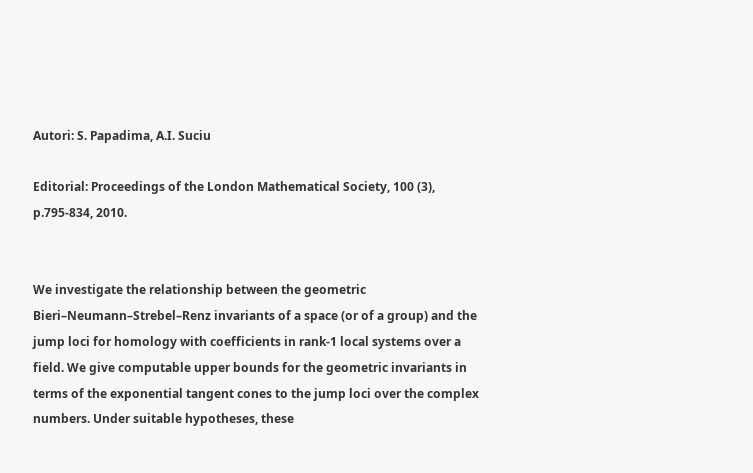Autori: S. Papadima, A.I. Suciu

Editorial: Proceedings of the London Mathematical Society, 100 (3), p.795-834, 2010.


We investigate the relationship between the geometric Bieri–Neumann–Strebel–Renz invariants of a space (or of a group) and the jump loci for homology with coefficients in rank-1 local systems over a field. We give computable upper bounds for the geometric invariants in terms of the exponential tangent cones to the jump loci over the complex numbers. Under suitable hypotheses, these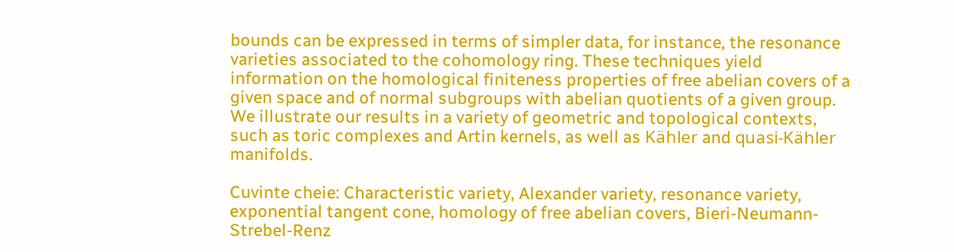bounds can be expressed in terms of simpler data, for instance, the resonance varieties associated to the cohomology ring. These techniques yield information on the homological finiteness properties of free abelian covers of a given space and of normal subgroups with abelian quotients of a given group. We illustrate our results in a variety of geometric and topological contexts, such as toric complexes and Artin kernels, as well as Kähler and quasi-Kähler manifolds.

Cuvinte cheie: Characteristic variety, Alexander variety, resonance variety, exponential tangent cone, homology of free abelian covers, Bieri-Neumann-Strebel-Renz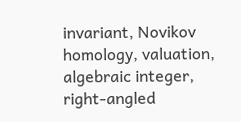invariant, Novikov homology, valuation, algebraic integer, right-angled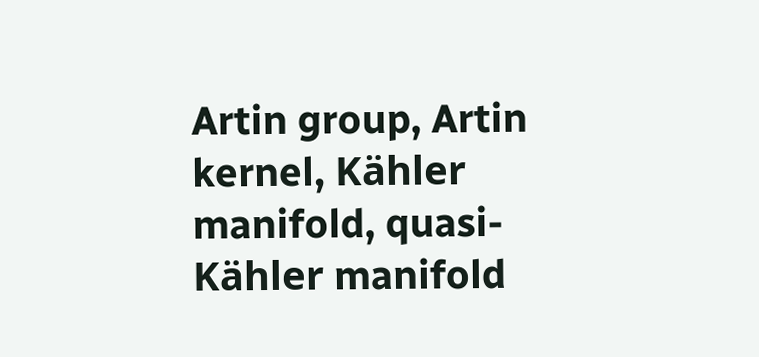Artin group, Artin kernel, Kähler manifold, quasi-Kähler manifold